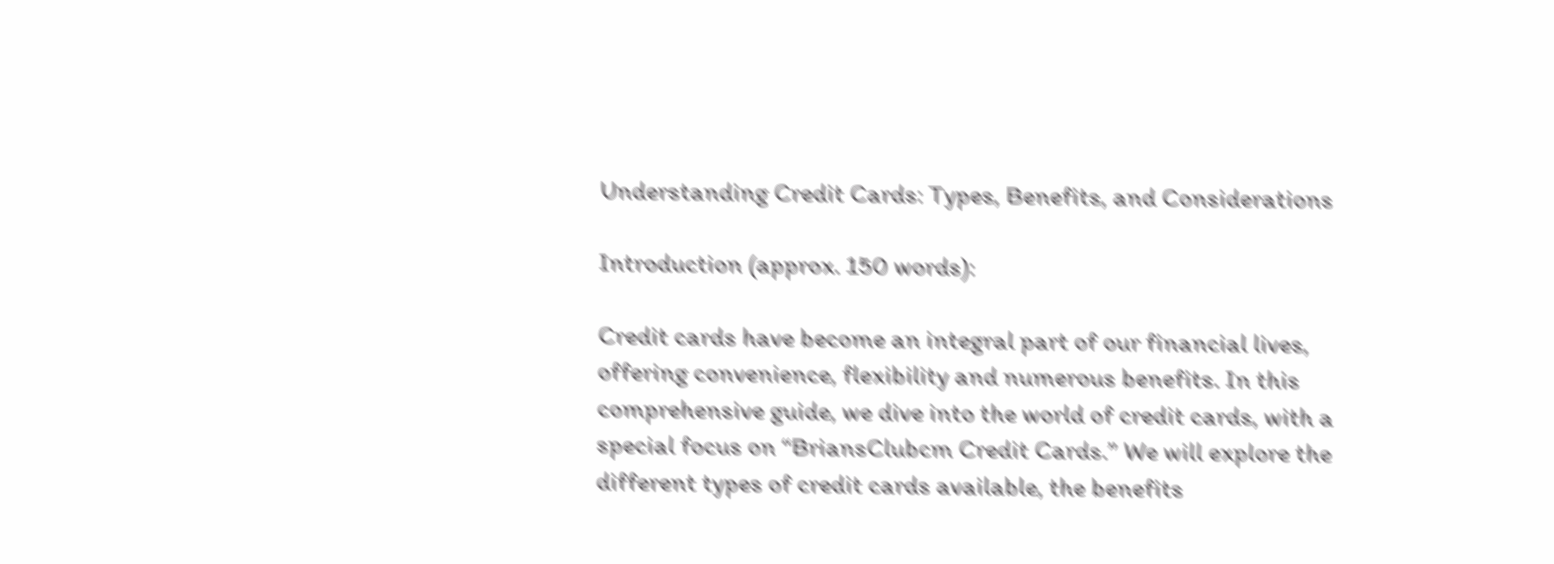Understanding Credit Cards: Types, Benefits, and Considerations

Introduction (approx. 150 words):

Credit cards have become an integral part of our financial lives, offering convenience, flexibility and numerous benefits. In this comprehensive guide, we dive into the world of credit cards, with a special focus on “BriansClubcm Credit Cards.” We will explore the different types of credit cards available, the benefits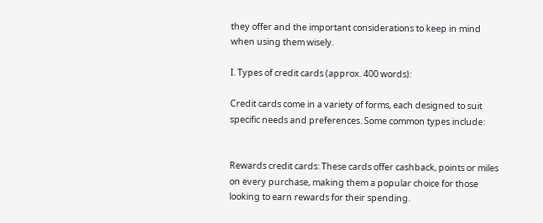they offer and the important considerations to keep in mind when using them wisely.

I. Types of credit cards (approx. 400 words):

Credit cards come in a variety of forms, each designed to suit specific needs and preferences. Some common types include:


Rewards credit cards: These cards offer cashback, points or miles on every purchase, making them a popular choice for those looking to earn rewards for their spending.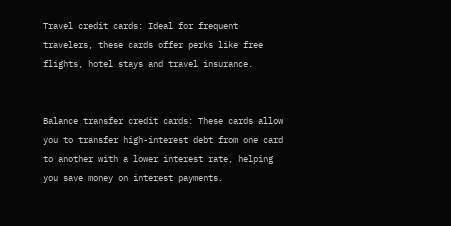Travel credit cards: Ideal for frequent travelers, these cards offer perks like free flights, hotel stays and travel insurance.


Balance transfer credit cards: These cards allow you to transfer high-interest debt from one card to another with a lower interest rate, helping you save money on interest payments.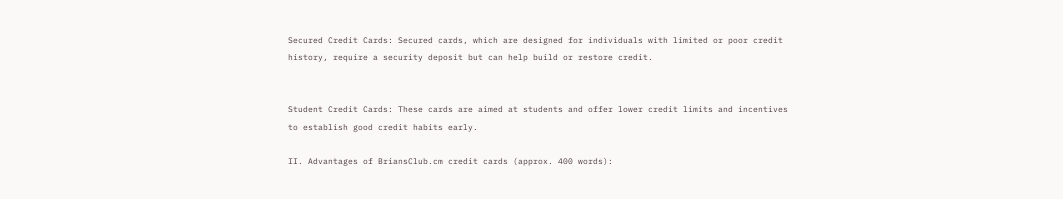Secured Credit Cards: Secured cards, which are designed for individuals with limited or poor credit history, require a security deposit but can help build or restore credit.


Student Credit Cards: These cards are aimed at students and offer lower credit limits and incentives to establish good credit habits early.

II. Advantages of BriansClub.cm credit cards (approx. 400 words):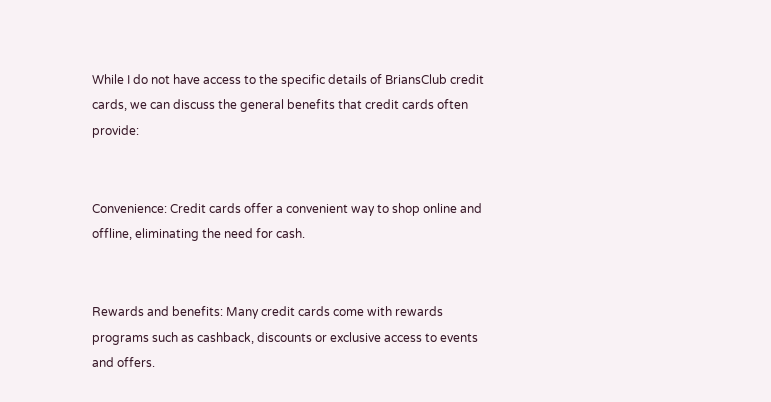While I do not have access to the specific details of BriansClub credit cards, we can discuss the general benefits that credit cards often provide:


Convenience: Credit cards offer a convenient way to shop online and offline, eliminating the need for cash.


Rewards and benefits: Many credit cards come with rewards programs such as cashback, discounts or exclusive access to events and offers.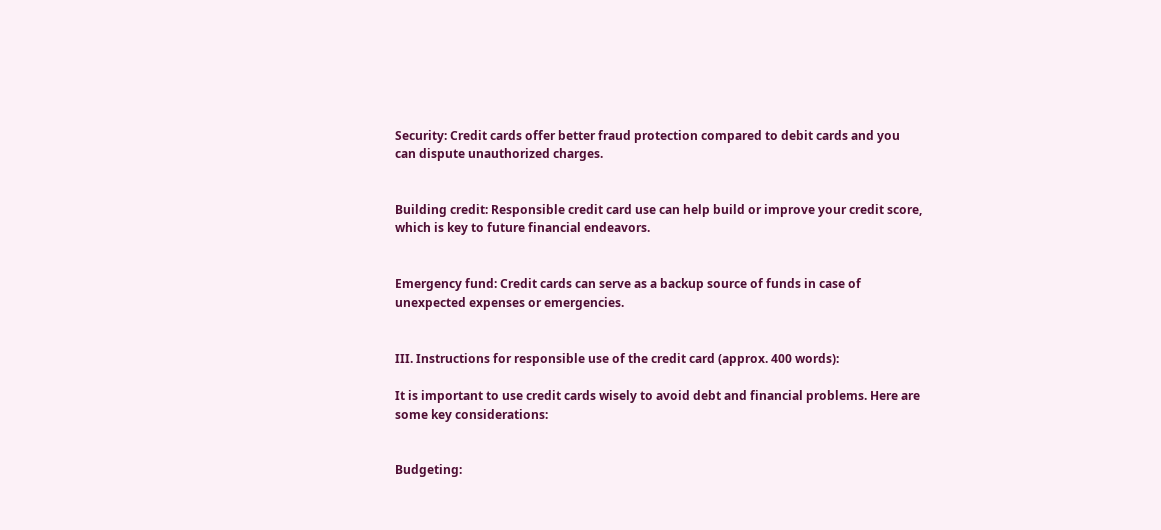Security: Credit cards offer better fraud protection compared to debit cards and you can dispute unauthorized charges.


Building credit: Responsible credit card use can help build or improve your credit score, which is key to future financial endeavors.


Emergency fund: Credit cards can serve as a backup source of funds in case of unexpected expenses or emergencies.


III. Instructions for responsible use of the credit card (approx. 400 words):

It is important to use credit cards wisely to avoid debt and financial problems. Here are some key considerations:


Budgeting: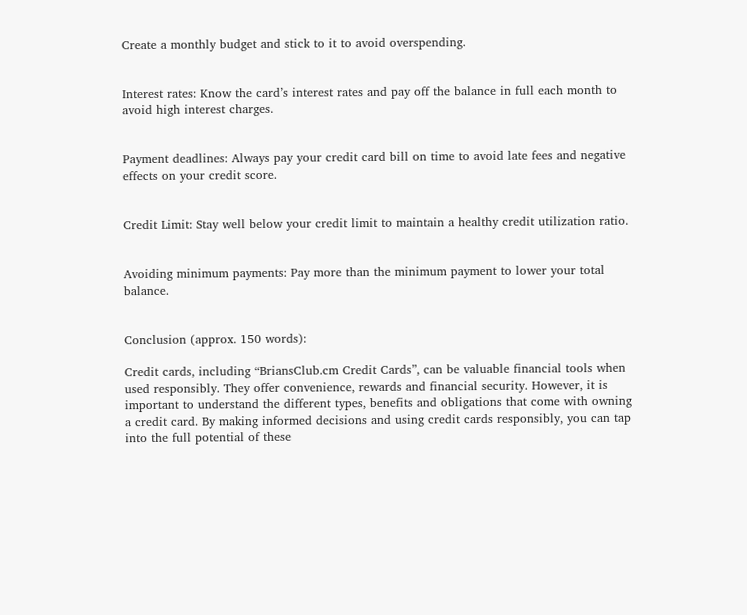Create a monthly budget and stick to it to avoid overspending.


Interest rates: Know the card’s interest rates and pay off the balance in full each month to avoid high interest charges.


Payment deadlines: Always pay your credit card bill on time to avoid late fees and negative effects on your credit score.


Credit Limit: Stay well below your credit limit to maintain a healthy credit utilization ratio.


Avoiding minimum payments: Pay more than the minimum payment to lower your total balance.


Conclusion (approx. 150 words):

Credit cards, including “BriansClub.cm Credit Cards”, can be valuable financial tools when used responsibly. They offer convenience, rewards and financial security. However, it is important to understand the different types, benefits and obligations that come with owning a credit card. By making informed decisions and using credit cards responsibly, you can tap into the full potential of these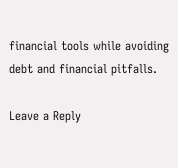financial tools while avoiding debt and financial pitfalls.

Leave a Reply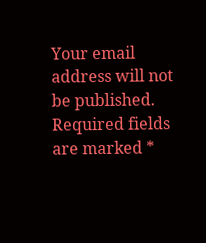Your email address will not be published. Required fields are marked *